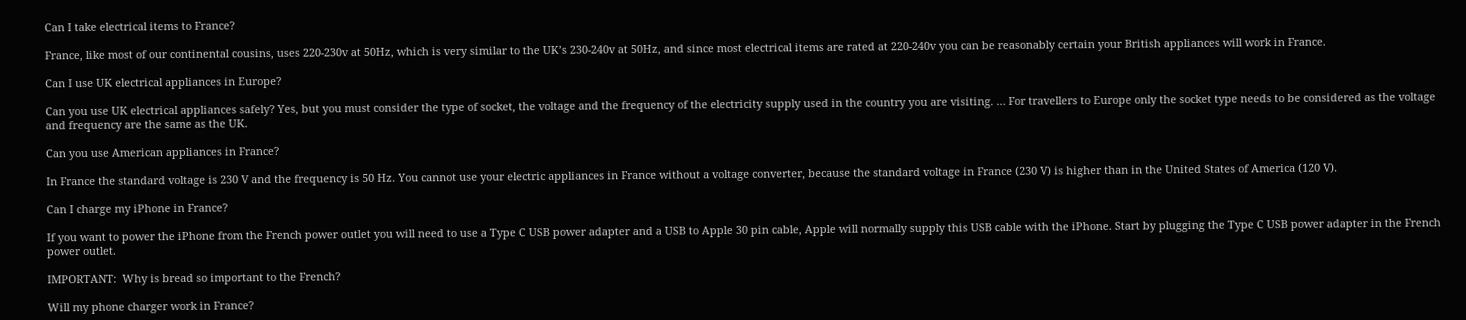Can I take electrical items to France?

France, like most of our continental cousins, uses 220-230v at 50Hz, which is very similar to the UK’s 230-240v at 50Hz, and since most electrical items are rated at 220-240v you can be reasonably certain your British appliances will work in France.

Can I use UK electrical appliances in Europe?

Can you use UK electrical appliances safely? Yes, but you must consider the type of socket, the voltage and the frequency of the electricity supply used in the country you are visiting. … For travellers to Europe only the socket type needs to be considered as the voltage and frequency are the same as the UK.

Can you use American appliances in France?

In France the standard voltage is 230 V and the frequency is 50 Hz. You cannot use your electric appliances in France without a voltage converter, because the standard voltage in France (230 V) is higher than in the United States of America (120 V).

Can I charge my iPhone in France?

If you want to power the iPhone from the French power outlet you will need to use a Type C USB power adapter and a USB to Apple 30 pin cable, Apple will normally supply this USB cable with the iPhone. Start by plugging the Type C USB power adapter in the French power outlet.

IMPORTANT:  Why is bread so important to the French?

Will my phone charger work in France?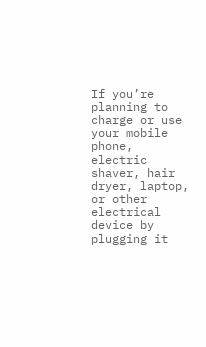If you’re planning to charge or use your mobile phone, electric shaver, hair dryer, laptop, or other electrical device by plugging it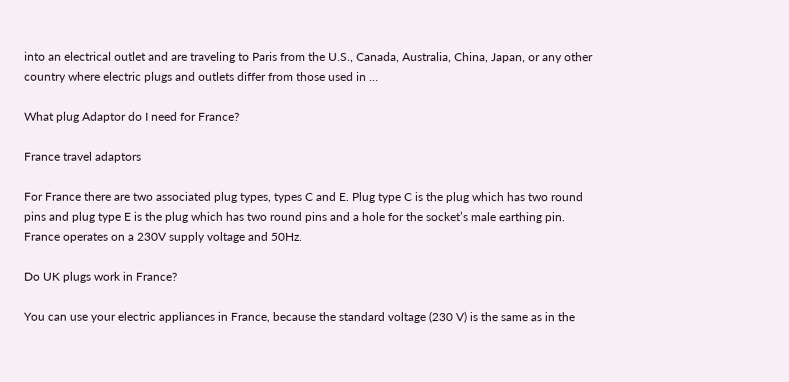into an electrical outlet and are traveling to Paris from the U.S., Canada, Australia, China, Japan, or any other country where electric plugs and outlets differ from those used in …

What plug Adaptor do I need for France?

France travel adaptors

For France there are two associated plug types, types C and E. Plug type C is the plug which has two round pins and plug type E is the plug which has two round pins and a hole for the socket’s male earthing pin. France operates on a 230V supply voltage and 50Hz.

Do UK plugs work in France?

You can use your electric appliances in France, because the standard voltage (230 V) is the same as in the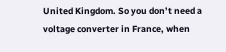United Kingdom. So you don’t need a voltage converter in France, when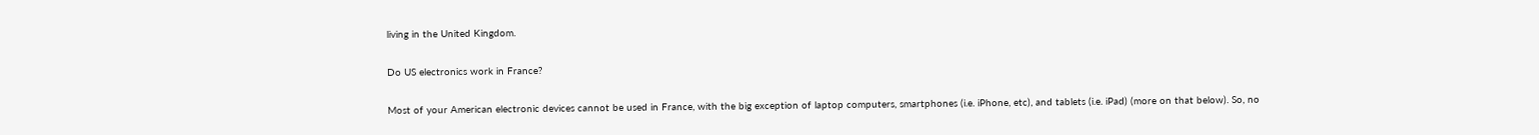living in the United Kingdom.

Do US electronics work in France?

Most of your American electronic devices cannot be used in France, with the big exception of laptop computers, smartphones (i.e. iPhone, etc), and tablets (i.e. iPad) (more on that below). So, no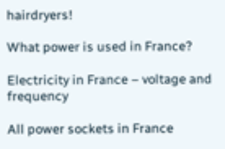hairdryers!

What power is used in France?

Electricity in France – voltage and frequency

All power sockets in France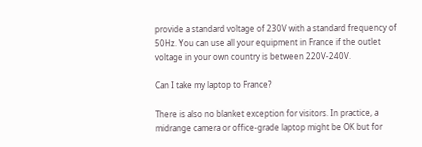provide a standard voltage of 230V with a standard frequency of 50Hz. You can use all your equipment in France if the outlet voltage in your own country is between 220V-240V.

Can I take my laptop to France?

There is also no blanket exception for visitors. In practice, a midrange camera or office-grade laptop might be OK but for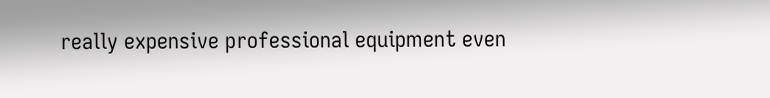really expensive professional equipment even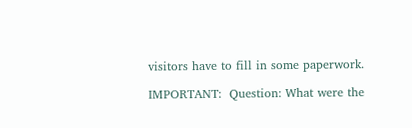visitors have to fill in some paperwork.

IMPORTANT:  Question: What were the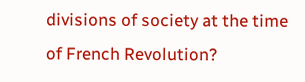divisions of society at the time of French Revolution?